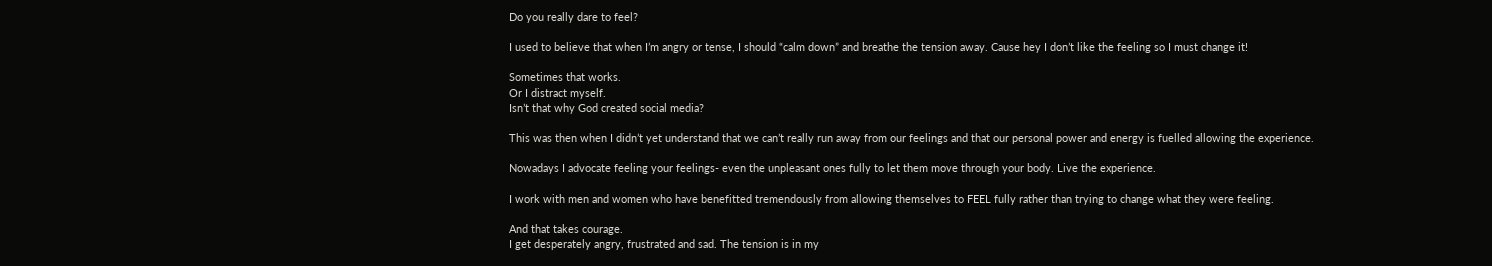Do you really dare to feel?

I used to believe that when I’m angry or tense, I should “calm down” and breathe the tension away. Cause hey I don’t like the feeling so I must change it!

Sometimes that works.
Or I distract myself.
Isn’t that why God created social media?

This was then when I didn’t yet understand that we can’t really run away from our feelings and that our personal power and energy is fuelled allowing the experience.

Nowadays I advocate feeling your feelings- even the unpleasant ones fully to let them move through your body. Live the experience.

I work with men and women who have benefitted tremendously from allowing themselves to FEEL fully rather than trying to change what they were feeling.

And that takes courage.
I get desperately angry, frustrated and sad. The tension is in my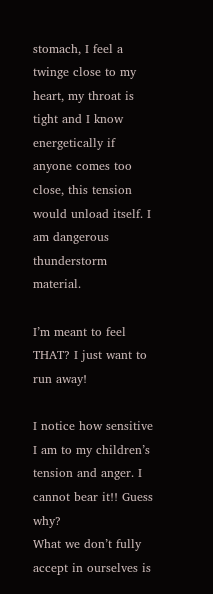stomach, I feel a twinge close to my heart, my throat is tight and I know energetically if anyone comes too close, this tension would unload itself. I am dangerous thunderstorm material.

I’m meant to feel THAT? I just want to run away!

I notice how sensitive I am to my children’s tension and anger. I cannot bear it!! Guess why?
What we don’t fully accept in ourselves is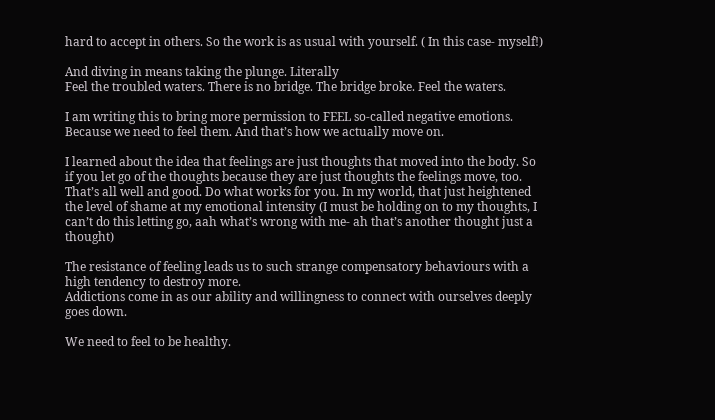hard to accept in others. So the work is as usual with yourself. ( In this case- myself!)

And diving in means taking the plunge. Literally
Feel the troubled waters. There is no bridge. The bridge broke. Feel the waters.

I am writing this to bring more permission to FEEL so-called negative emotions. Because we need to feel them. And that’s how we actually move on.

I learned about the idea that feelings are just thoughts that moved into the body. So if you let go of the thoughts because they are just thoughts the feelings move, too.
That’s all well and good. Do what works for you. In my world, that just heightened the level of shame at my emotional intensity (I must be holding on to my thoughts, I can’t do this letting go, aah what’s wrong with me- ah that’s another thought just a thought)

The resistance of feeling leads us to such strange compensatory behaviours with a high tendency to destroy more.
Addictions come in as our ability and willingness to connect with ourselves deeply goes down.

We need to feel to be healthy.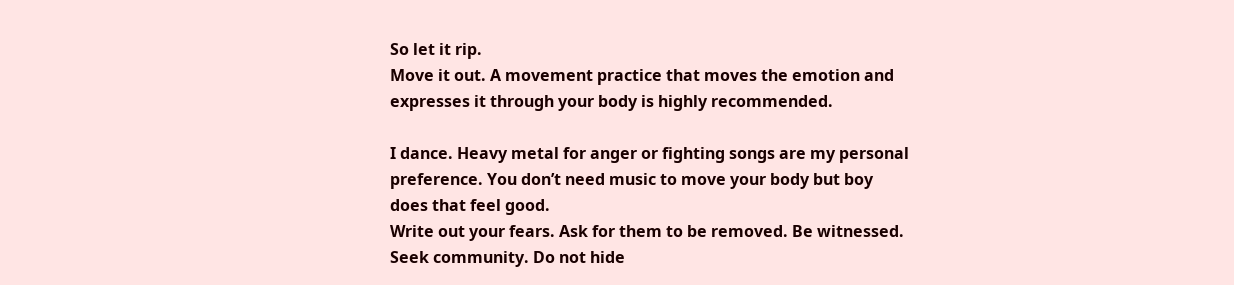So let it rip.
Move it out. A movement practice that moves the emotion and expresses it through your body is highly recommended.

I dance. Heavy metal for anger or fighting songs are my personal preference. You don’t need music to move your body but boy does that feel good.
Write out your fears. Ask for them to be removed. Be witnessed. Seek community. Do not hide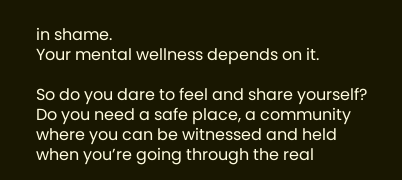in shame.
Your mental wellness depends on it.

So do you dare to feel and share yourself?
Do you need a safe place, a community where you can be witnessed and held when you’re going through the real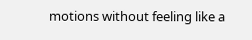motions without feeling like a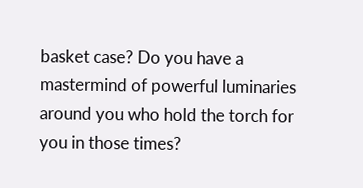basket case? Do you have a mastermind of powerful luminaries around you who hold the torch for you in those times?